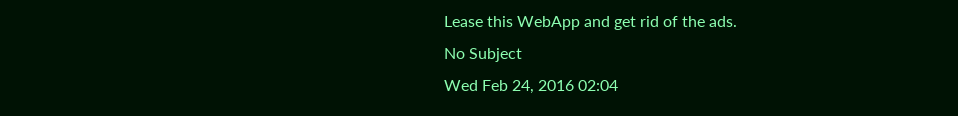Lease this WebApp and get rid of the ads.
No Subject
Wed Feb 24, 2016 02:04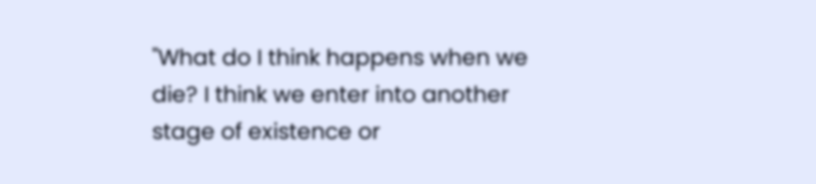"What do I think happens when we die? I think we enter into another stage of existence or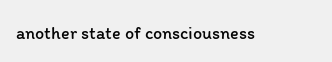another state of consciousness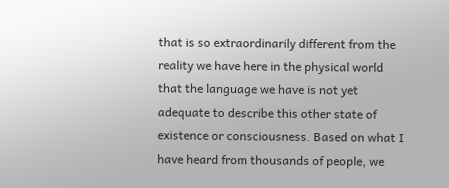that is so extraordinarily different from the reality we have here in the physical world that the language we have is not yet adequate to describe this other state of existence or consciousness. Based on what I have heard from thousands of people, we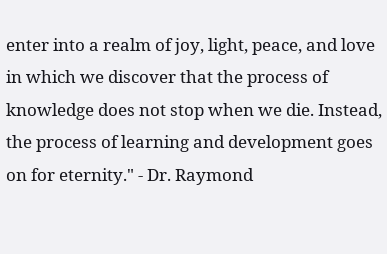enter into a realm of joy, light, peace, and love in which we discover that the process of knowledge does not stop when we die. Instead, the process of learning and development goes on for eternity." - Dr. Raymond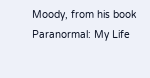Moody, from his book Paranormal: My Life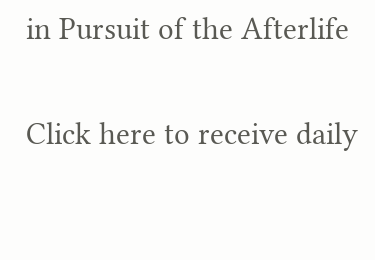in Pursuit of the Afterlife

Click here to receive daily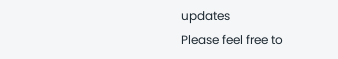updates
Please feel free to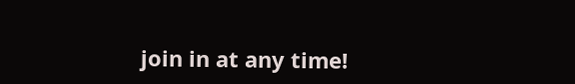join in at any time!